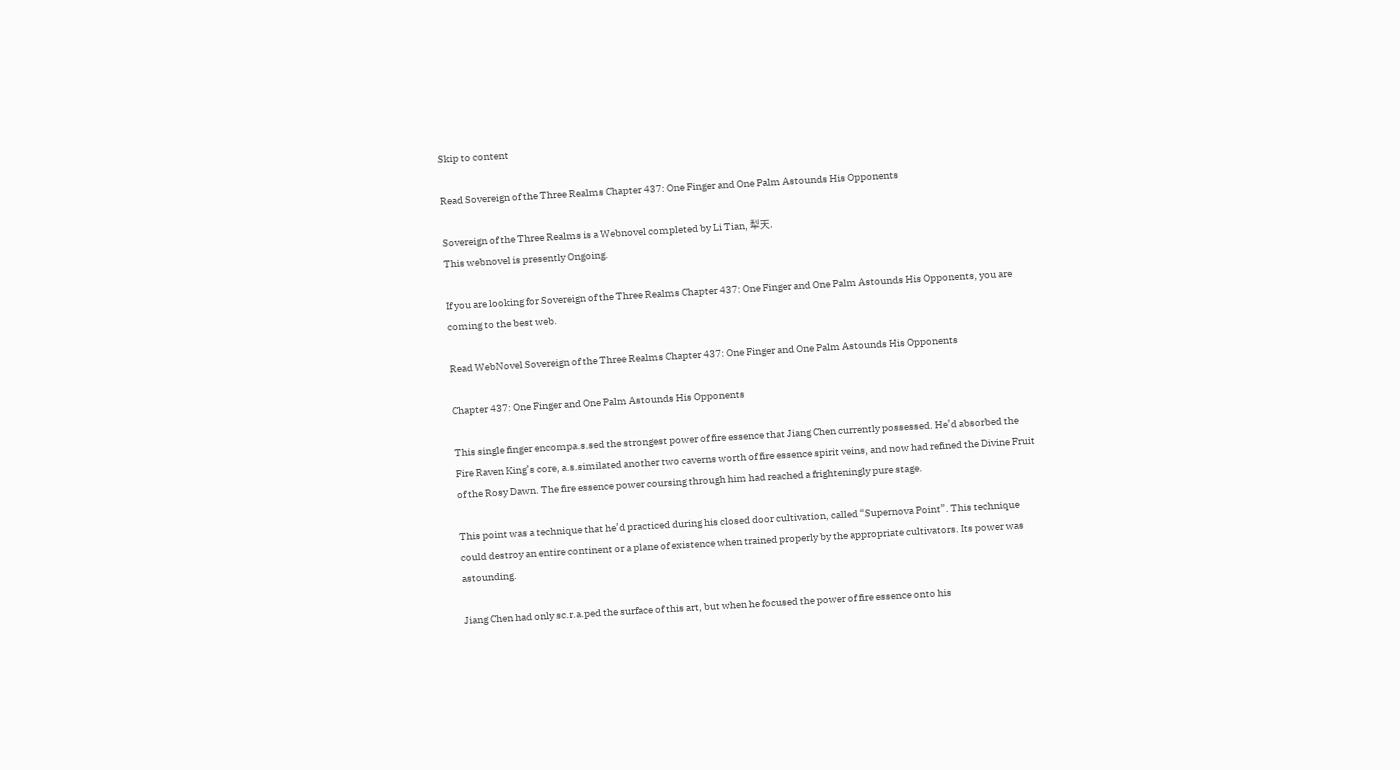Skip to content

Read Sovereign of the Three Realms Chapter 437: One Finger and One Palm Astounds His Opponents

Sovereign of the Three Realms is a Webnovel completed by Li Tian, 犁天.
This webnovel is presently Ongoing.

If you are looking for Sovereign of the Three Realms Chapter 437: One Finger and One Palm Astounds His Opponents, you are coming to the best web.

Read WebNovel Sovereign of the Three Realms Chapter 437: One Finger and One Palm Astounds His Opponents

Chapter 437: One Finger and One Palm Astounds His Opponents

This single finger encompa.s.sed the strongest power of fire essence that Jiang Chen currently possessed. He’d absorbed the Fire Raven King’s core, a.s.similated another two caverns worth of fire essence spirit veins, and now had refined the Divine Fruit of the Rosy Dawn. The fire essence power coursing through him had reached a frighteningly pure stage.

This point was a technique that he’d practiced during his closed door cultivation, called “Supernova Point”. This technique could destroy an entire continent or a plane of existence when trained properly by the appropriate cultivators. Its power was astounding.

Jiang Chen had only sc.r.a.ped the surface of this art, but when he focused the power of fire essence onto his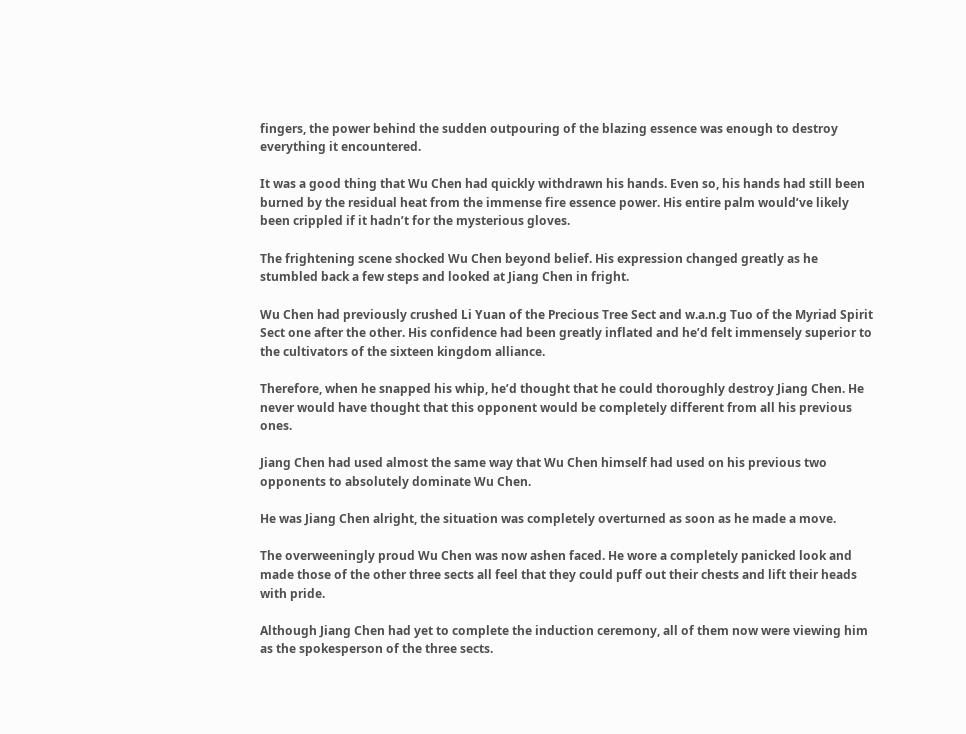fingers, the power behind the sudden outpouring of the blazing essence was enough to destroy everything it encountered.

It was a good thing that Wu Chen had quickly withdrawn his hands. Even so, his hands had still been burned by the residual heat from the immense fire essence power. His entire palm would’ve likely been crippled if it hadn’t for the mysterious gloves.

The frightening scene shocked Wu Chen beyond belief. His expression changed greatly as he stumbled back a few steps and looked at Jiang Chen in fright.

Wu Chen had previously crushed Li Yuan of the Precious Tree Sect and w.a.n.g Tuo of the Myriad Spirit Sect one after the other. His confidence had been greatly inflated and he’d felt immensely superior to the cultivators of the sixteen kingdom alliance.

Therefore, when he snapped his whip, he’d thought that he could thoroughly destroy Jiang Chen. He never would have thought that this opponent would be completely different from all his previous ones.

Jiang Chen had used almost the same way that Wu Chen himself had used on his previous two opponents to absolutely dominate Wu Chen.

He was Jiang Chen alright, the situation was completely overturned as soon as he made a move.

The overweeningly proud Wu Chen was now ashen faced. He wore a completely panicked look and made those of the other three sects all feel that they could puff out their chests and lift their heads with pride.

Although Jiang Chen had yet to complete the induction ceremony, all of them now were viewing him as the spokesperson of the three sects.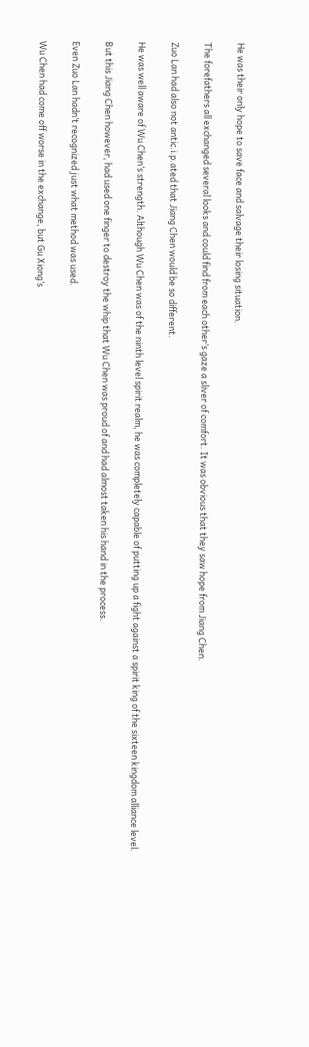He was their only hope to save face and salvage their losing situation.

The forefathers all exchanged several looks and could find from each other’s gaze a sliver of comfort. It was obvious that they saw hope from Jiang Chen.

Zuo Lan had also not antic.i.p.ated that Jiang Chen would be so different.

He was well aware of Wu Chen’s strength. Although Wu Chen was of the ninth level spirit realm, he was completely capable of putting up a fight against a spirit king of the sixteen kingdom alliance level.

But this Jiang Chen however, had used one finger to destroy the whip that Wu Chen was proud of and had almost taken his hand in the process.

Even Zuo Lan hadn’t recognized just what method was used.

Wu Chen had come off worse in the exchange, but Gu Xiong’s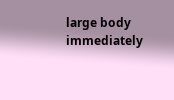large body immediately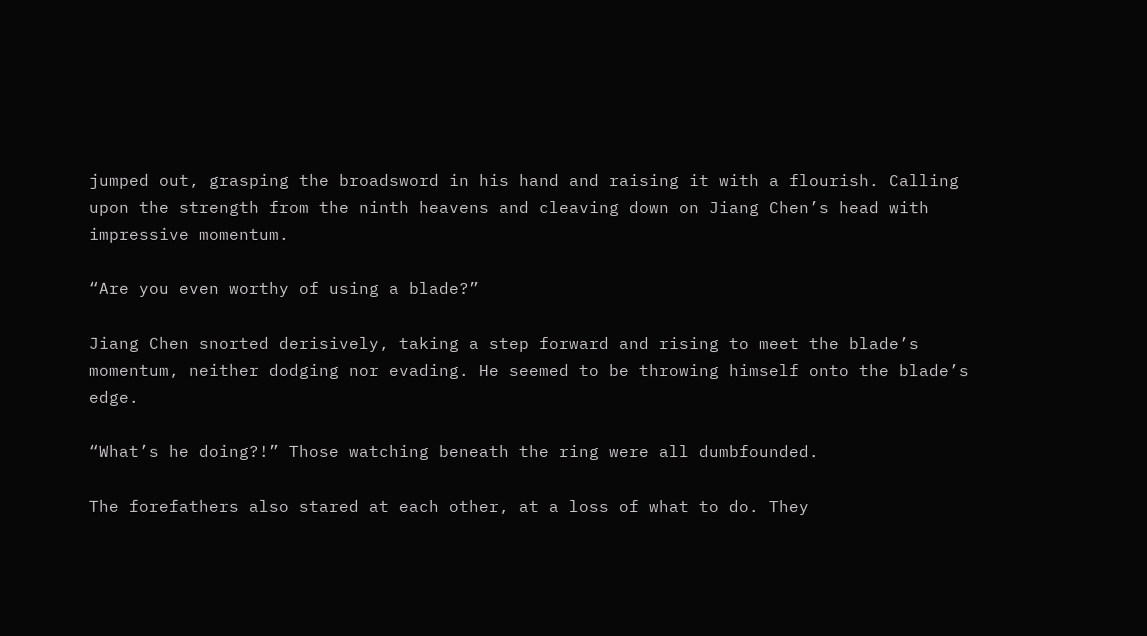jumped out, grasping the broadsword in his hand and raising it with a flourish. Calling upon the strength from the ninth heavens and cleaving down on Jiang Chen’s head with impressive momentum.

“Are you even worthy of using a blade?”

Jiang Chen snorted derisively, taking a step forward and rising to meet the blade’s momentum, neither dodging nor evading. He seemed to be throwing himself onto the blade’s edge.

“What’s he doing?!” Those watching beneath the ring were all dumbfounded.

The forefathers also stared at each other, at a loss of what to do. They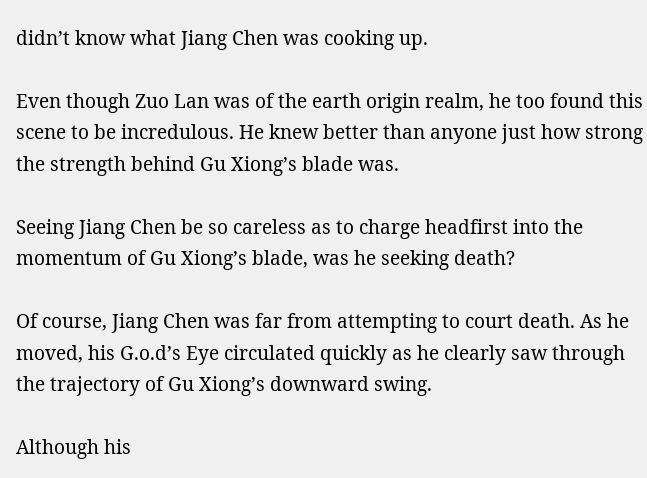didn’t know what Jiang Chen was cooking up.

Even though Zuo Lan was of the earth origin realm, he too found this scene to be incredulous. He knew better than anyone just how strong the strength behind Gu Xiong’s blade was.

Seeing Jiang Chen be so careless as to charge headfirst into the momentum of Gu Xiong’s blade, was he seeking death?

Of course, Jiang Chen was far from attempting to court death. As he moved, his G.o.d’s Eye circulated quickly as he clearly saw through the trajectory of Gu Xiong’s downward swing.

Although his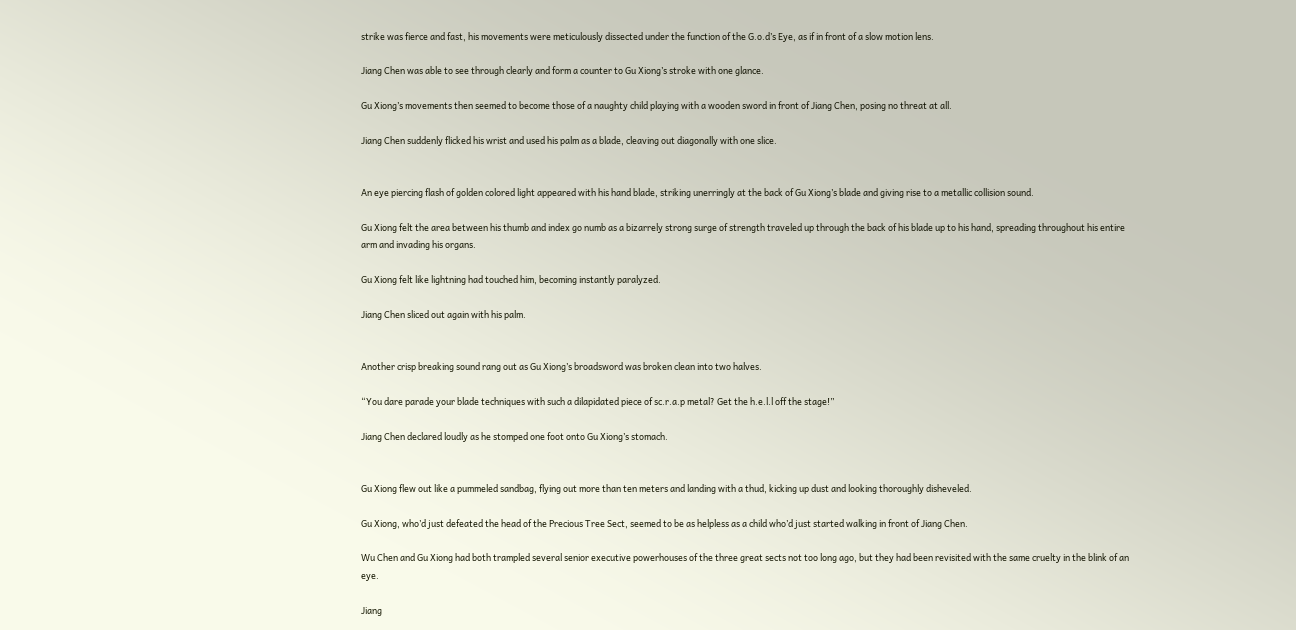strike was fierce and fast, his movements were meticulously dissected under the function of the G.o.d’s Eye, as if in front of a slow motion lens.

Jiang Chen was able to see through clearly and form a counter to Gu Xiong’s stroke with one glance.

Gu Xiong’s movements then seemed to become those of a naughty child playing with a wooden sword in front of Jiang Chen, posing no threat at all.

Jiang Chen suddenly flicked his wrist and used his palm as a blade, cleaving out diagonally with one slice.


An eye piercing flash of golden colored light appeared with his hand blade, striking unerringly at the back of Gu Xiong’s blade and giving rise to a metallic collision sound.

Gu Xiong felt the area between his thumb and index go numb as a bizarrely strong surge of strength traveled up through the back of his blade up to his hand, spreading throughout his entire arm and invading his organs.

Gu Xiong felt like lightning had touched him, becoming instantly paralyzed.

Jiang Chen sliced out again with his palm.


Another crisp breaking sound rang out as Gu Xiong’s broadsword was broken clean into two halves.

“You dare parade your blade techniques with such a dilapidated piece of sc.r.a.p metal? Get the h.e.l.l off the stage!”

Jiang Chen declared loudly as he stomped one foot onto Gu Xiong’s stomach.


Gu Xiong flew out like a pummeled sandbag, flying out more than ten meters and landing with a thud, kicking up dust and looking thoroughly disheveled.

Gu Xiong, who’d just defeated the head of the Precious Tree Sect, seemed to be as helpless as a child who’d just started walking in front of Jiang Chen.

Wu Chen and Gu Xiong had both trampled several senior executive powerhouses of the three great sects not too long ago, but they had been revisited with the same cruelty in the blink of an eye.

Jiang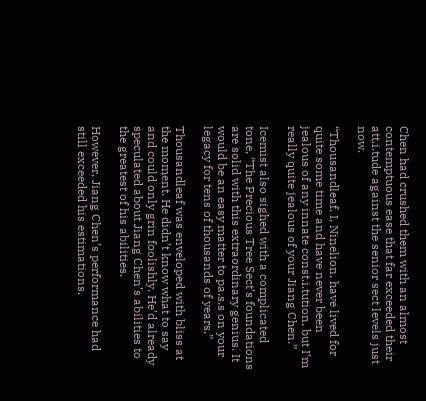Chen had crushed them with an almost contemptuous ease that far exceeded their att.i.tude against the senior sect levels just now.

“Thousandleaf, I, Ninelion, have lived for quite some time and have never been jealous of any innate const.i.tution, but I’m really quite jealous of your Jiang Chen.”

Icemist also sighed with a complicated tone, “The Precious Tree Sect’s foundations are solid with this extraordinary genius. It would be an easy matter to pa.s.s on your legacy for tens of thousands of years.”

Thousandleaf was enveloped with bliss at the moment. He didn’t know what to say and could only grin foolishly. He’d already speculated about Jiang Chen’s abilities to the greatest of his abilities.

However, Jiang Chen’s performance had still exceeded his estimations.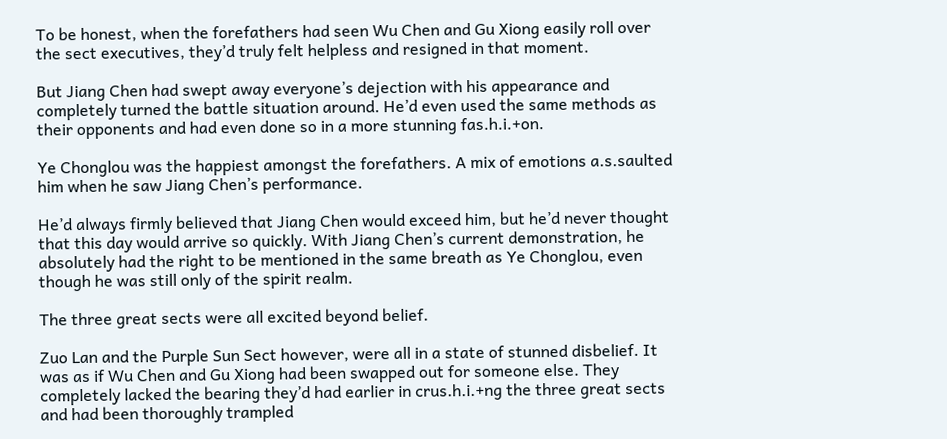To be honest, when the forefathers had seen Wu Chen and Gu Xiong easily roll over the sect executives, they’d truly felt helpless and resigned in that moment.

But Jiang Chen had swept away everyone’s dejection with his appearance and completely turned the battle situation around. He’d even used the same methods as their opponents and had even done so in a more stunning fas.h.i.+on.

Ye Chonglou was the happiest amongst the forefathers. A mix of emotions a.s.saulted him when he saw Jiang Chen’s performance.

He’d always firmly believed that Jiang Chen would exceed him, but he’d never thought that this day would arrive so quickly. With Jiang Chen’s current demonstration, he absolutely had the right to be mentioned in the same breath as Ye Chonglou, even though he was still only of the spirit realm.

The three great sects were all excited beyond belief.

Zuo Lan and the Purple Sun Sect however, were all in a state of stunned disbelief. It was as if Wu Chen and Gu Xiong had been swapped out for someone else. They completely lacked the bearing they’d had earlier in crus.h.i.+ng the three great sects and had been thoroughly trampled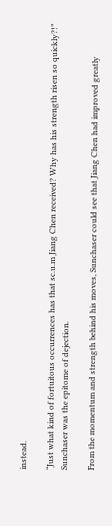instead.

“Just what kind of fortuitous occurrences has that sc.u.m Jiang Chen received? Why has his strength risen so quickly?!” Sunchaser was the epitome of dejection.

From the momentum and strength behind his moves, Sunchaser could see that Jiang Chen had improved greatly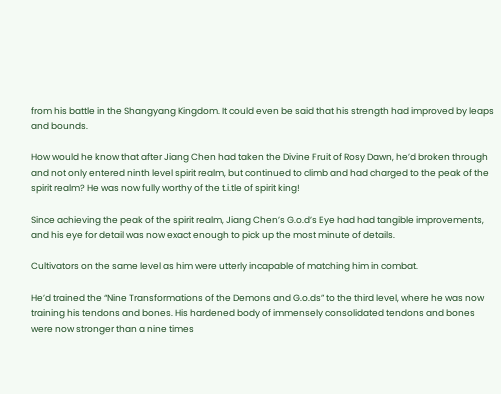from his battle in the Shangyang Kingdom. It could even be said that his strength had improved by leaps and bounds.

How would he know that after Jiang Chen had taken the Divine Fruit of Rosy Dawn, he’d broken through and not only entered ninth level spirit realm, but continued to climb and had charged to the peak of the spirit realm? He was now fully worthy of the t.i.tle of spirit king!

Since achieving the peak of the spirit realm, Jiang Chen’s G.o.d’s Eye had had tangible improvements, and his eye for detail was now exact enough to pick up the most minute of details.

Cultivators on the same level as him were utterly incapable of matching him in combat.

He’d trained the “Nine Transformations of the Demons and G.o.ds” to the third level, where he was now training his tendons and bones. His hardened body of immensely consolidated tendons and bones were now stronger than a nine times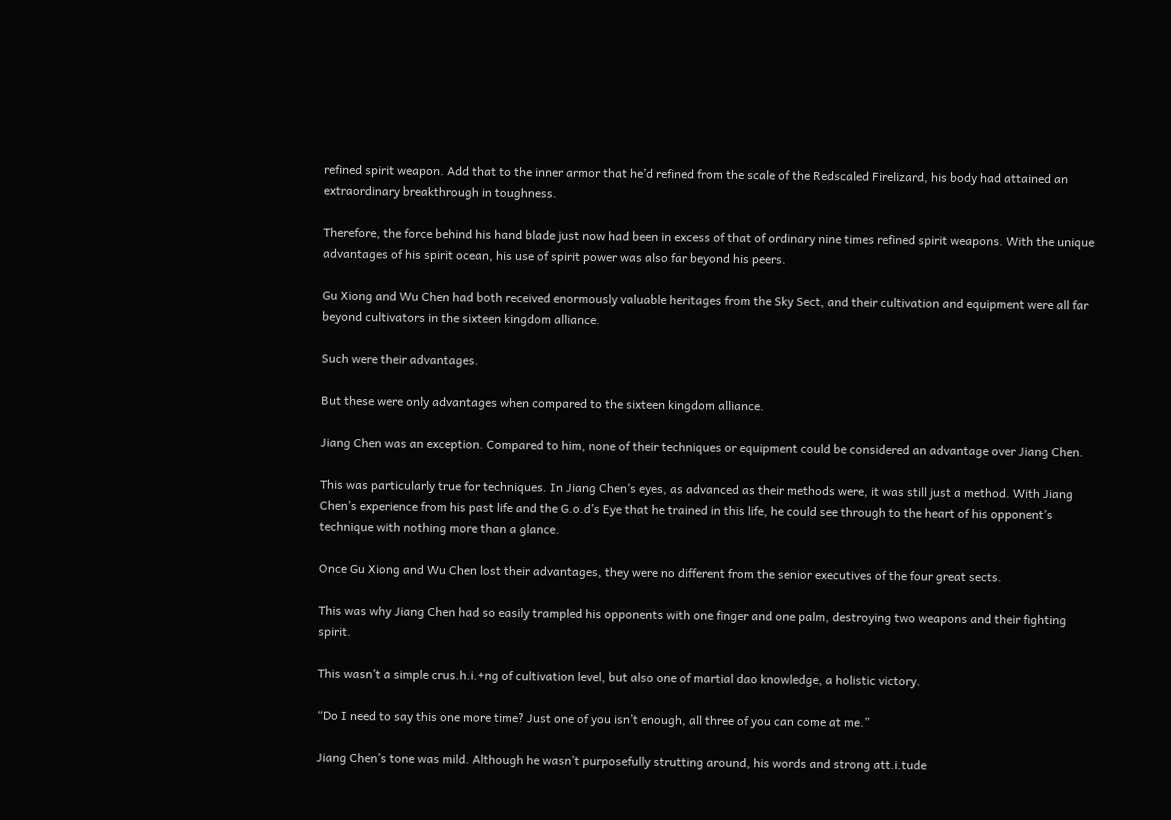refined spirit weapon. Add that to the inner armor that he’d refined from the scale of the Redscaled Firelizard, his body had attained an extraordinary breakthrough in toughness.

Therefore, the force behind his hand blade just now had been in excess of that of ordinary nine times refined spirit weapons. With the unique advantages of his spirit ocean, his use of spirit power was also far beyond his peers.

Gu Xiong and Wu Chen had both received enormously valuable heritages from the Sky Sect, and their cultivation and equipment were all far beyond cultivators in the sixteen kingdom alliance.

Such were their advantages.

But these were only advantages when compared to the sixteen kingdom alliance.

Jiang Chen was an exception. Compared to him, none of their techniques or equipment could be considered an advantage over Jiang Chen.

This was particularly true for techniques. In Jiang Chen’s eyes, as advanced as their methods were, it was still just a method. With Jiang Chen’s experience from his past life and the G.o.d’s Eye that he trained in this life, he could see through to the heart of his opponent’s technique with nothing more than a glance.

Once Gu Xiong and Wu Chen lost their advantages, they were no different from the senior executives of the four great sects.

This was why Jiang Chen had so easily trampled his opponents with one finger and one palm, destroying two weapons and their fighting spirit.

This wasn’t a simple crus.h.i.+ng of cultivation level, but also one of martial dao knowledge, a holistic victory.

“Do I need to say this one more time? Just one of you isn’t enough, all three of you can come at me.”

Jiang Chen’s tone was mild. Although he wasn’t purposefully strutting around, his words and strong att.i.tude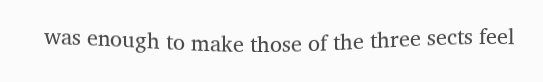was enough to make those of the three sects feel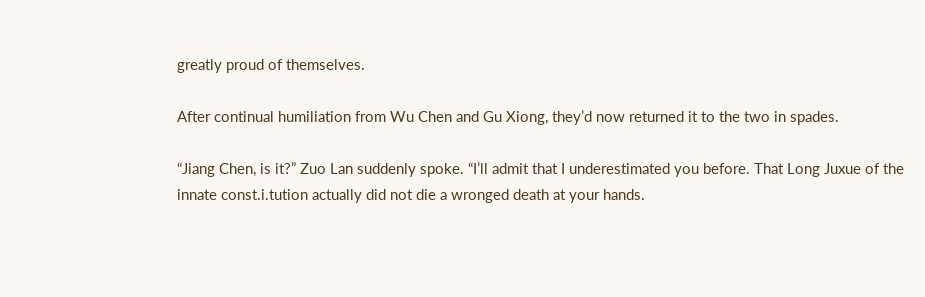greatly proud of themselves.

After continual humiliation from Wu Chen and Gu Xiong, they’d now returned it to the two in spades.

“Jiang Chen, is it?” Zuo Lan suddenly spoke. “I’ll admit that I underestimated you before. That Long Juxue of the innate const.i.tution actually did not die a wronged death at your hands.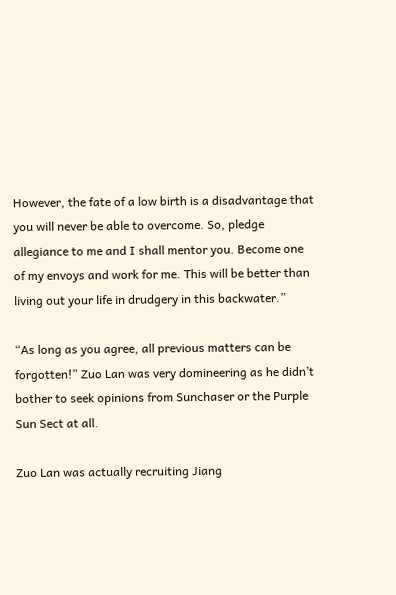However, the fate of a low birth is a disadvantage that you will never be able to overcome. So, pledge allegiance to me and I shall mentor you. Become one of my envoys and work for me. This will be better than living out your life in drudgery in this backwater.”

“As long as you agree, all previous matters can be forgotten!” Zuo Lan was very domineering as he didn’t bother to seek opinions from Sunchaser or the Purple Sun Sect at all.

Zuo Lan was actually recruiting Jiang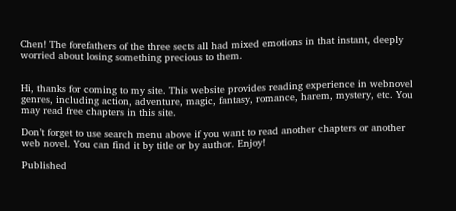Chen! The forefathers of the three sects all had mixed emotions in that instant, deeply worried about losing something precious to them.


Hi, thanks for coming to my site. This website provides reading experience in webnovel genres, including action, adventure, magic, fantasy, romance, harem, mystery, etc. You may read free chapters in this site.

Don’t forget to use search menu above if you want to read another chapters or another web novel. You can find it by title or by author. Enjoy!

Published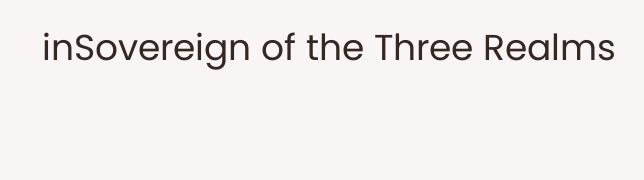inSovereign of the Three Realms